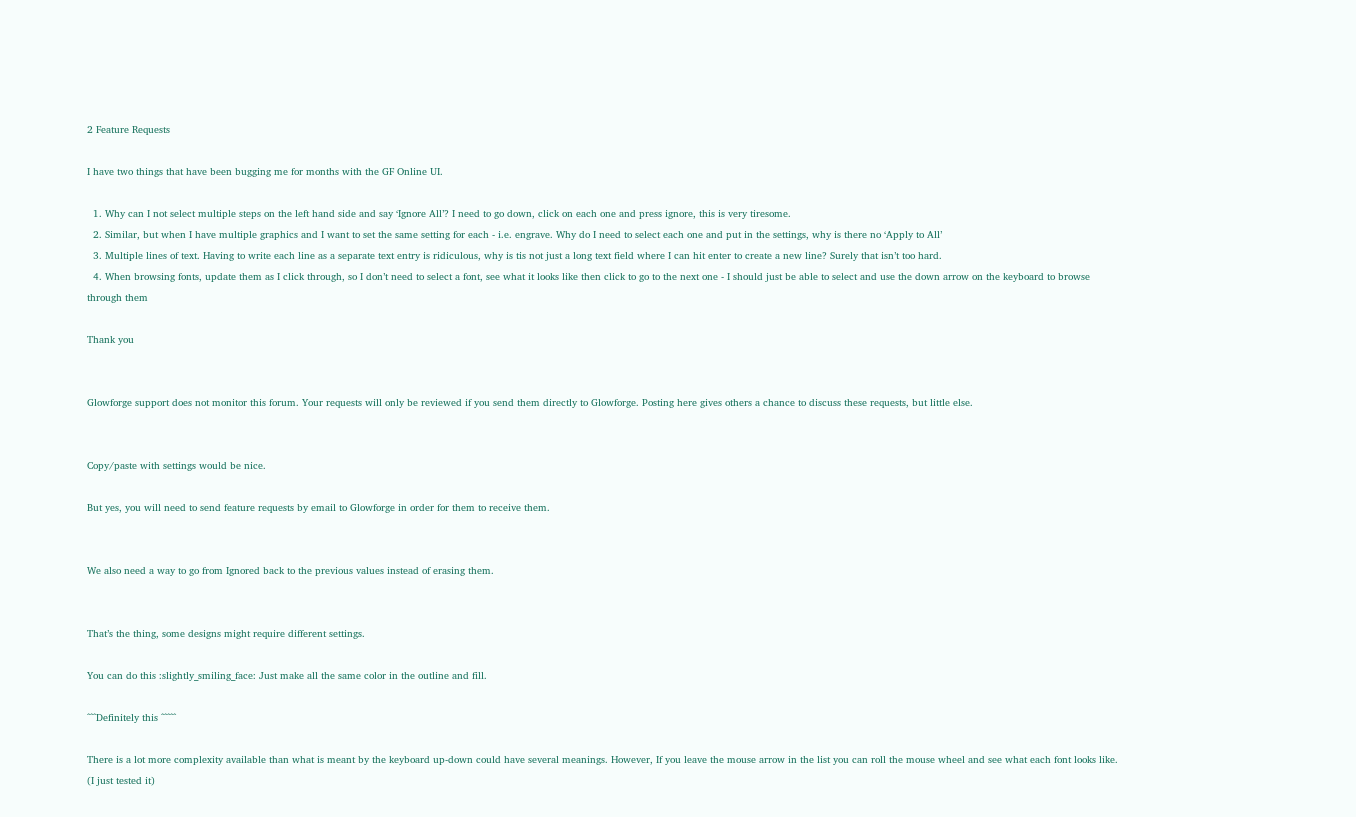2 Feature Requests

I have two things that have been bugging me for months with the GF Online UI.

  1. Why can I not select multiple steps on the left hand side and say ‘Ignore All’? I need to go down, click on each one and press ignore, this is very tiresome.
  2. Similar, but when I have multiple graphics and I want to set the same setting for each - i.e. engrave. Why do I need to select each one and put in the settings, why is there no ‘Apply to All’
  3. Multiple lines of text. Having to write each line as a separate text entry is ridiculous, why is tis not just a long text field where I can hit enter to create a new line? Surely that isn’t too hard.
  4. When browsing fonts, update them as I click through, so I don’t need to select a font, see what it looks like then click to go to the next one - I should just be able to select and use the down arrow on the keyboard to browse through them

Thank you


Glowforge support does not monitor this forum. Your requests will only be reviewed if you send them directly to Glowforge. Posting here gives others a chance to discuss these requests, but little else.


Copy/paste with settings would be nice.

But yes, you will need to send feature requests by email to Glowforge in order for them to receive them.


We also need a way to go from Ignored back to the previous values instead of erasing them.


That’s the thing, some designs might require different settings.

You can do this :slightly_smiling_face: Just make all the same color in the outline and fill.

^^^Definitely this ^^^^^

There is a lot more complexity available than what is meant by the keyboard up-down could have several meanings. However, If you leave the mouse arrow in the list you can roll the mouse wheel and see what each font looks like. (I just tested it)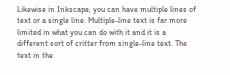Likewise in Inkscape, you can have multiple lines of text or a single line. Multiple-line text is far more limited in what you can do with it and it is a different sort of critter from single-line text. The text in the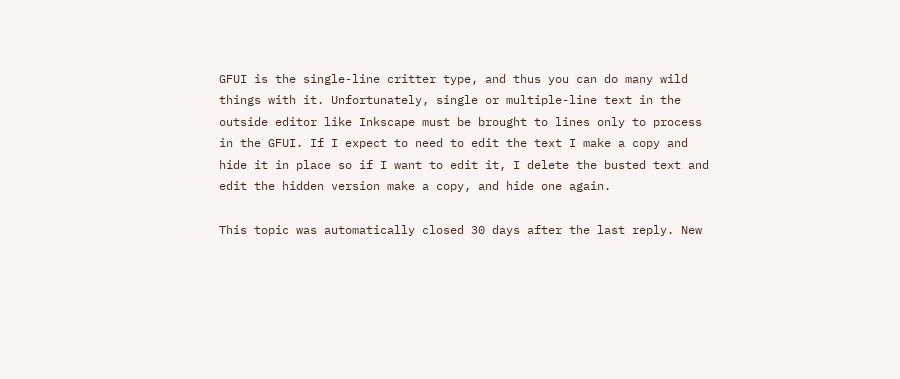GFUI is the single-line critter type, and thus you can do many wild things with it. Unfortunately, single or multiple-line text in the outside editor like Inkscape must be brought to lines only to process in the GFUI. If I expect to need to edit the text I make a copy and hide it in place so if I want to edit it, I delete the busted text and edit the hidden version make a copy, and hide one again.

This topic was automatically closed 30 days after the last reply. New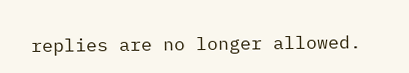replies are no longer allowed.